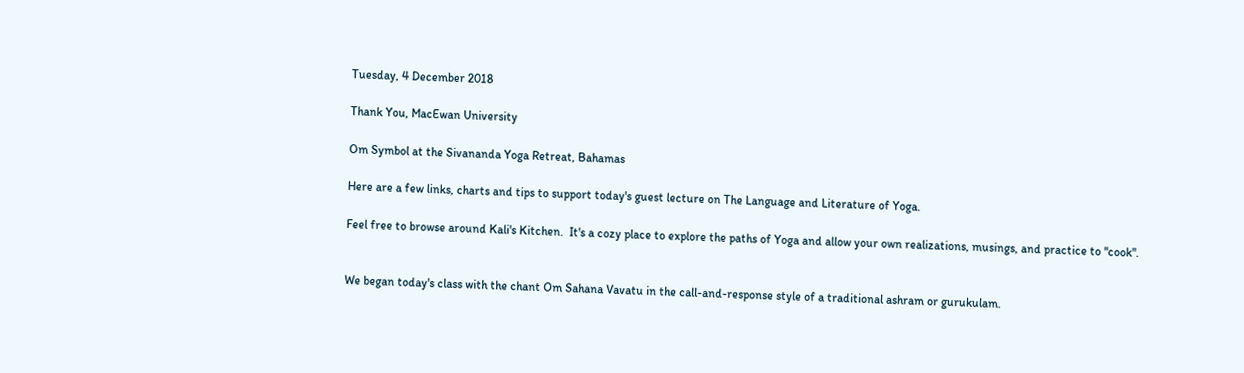Tuesday, 4 December 2018

Thank You, MacEwan University

Om Symbol at the Sivananda Yoga Retreat, Bahamas

Here are a few links, charts and tips to support today's guest lecture on The Language and Literature of Yoga.

Feel free to browse around Kali's Kitchen.  It's a cozy place to explore the paths of Yoga and allow your own realizations, musings, and practice to "cook".


We began today's class with the chant Om Sahana Vavatu in the call-and-response style of a traditional ashram or gurukulam.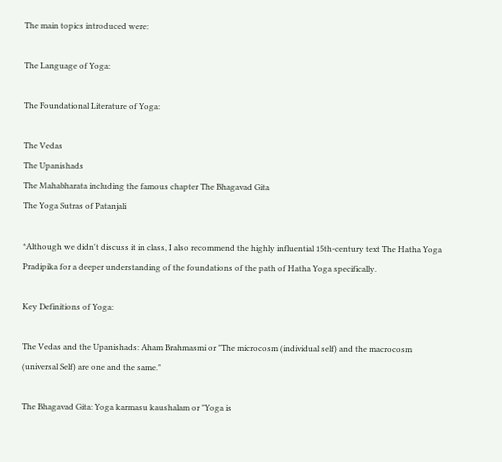The main topics introduced were:

The Language of Yoga:

The Foundational Literature of Yoga:

The Vedas
The Upanishads
The Mahabharata including the famous chapter The Bhagavad Gita
The Yoga Sutras of Patanjali

*Although we didn't discuss it in class, I also recommend the highly influential 15th-century text The Hatha Yoga Pradipika for a deeper understanding of the foundations of the path of Hatha Yoga specifically.

Key Definitions of Yoga:

The Vedas and the Upanishads: Aham Brahmasmi or "The microcosm (individual self) and the macrocosm (universal Self) are one and the same."

The Bhagavad Gita: Yoga karmasu kaushalam or "Yoga is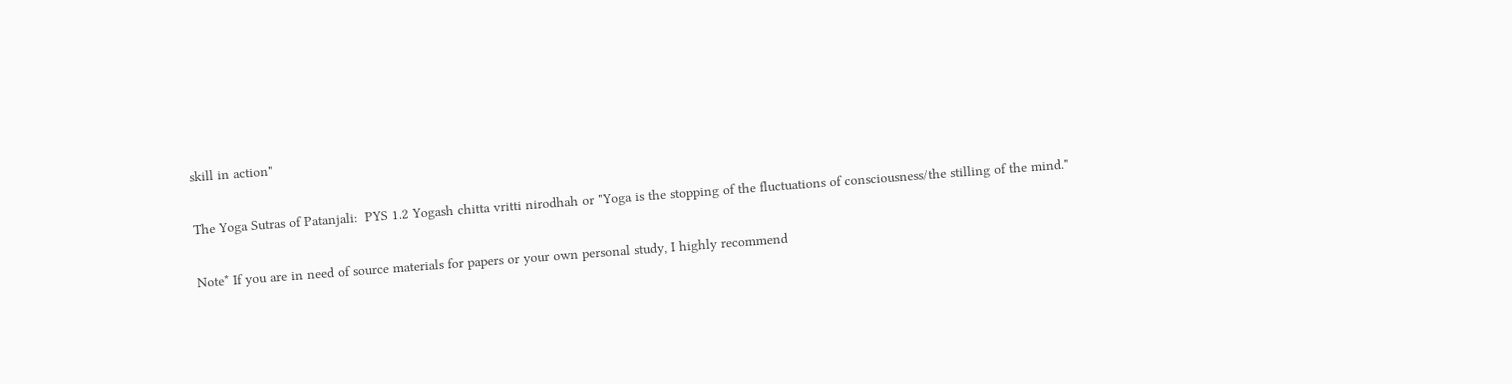skill in action"

The Yoga Sutras of Patanjali:  PYS 1.2 Yogash chitta vritti nirodhah or "Yoga is the stopping of the fluctuations of consciousness/the stilling of the mind."

Note* If you are in need of source materials for papers or your own personal study, I highly recommend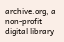archive.org, a non-profit digital library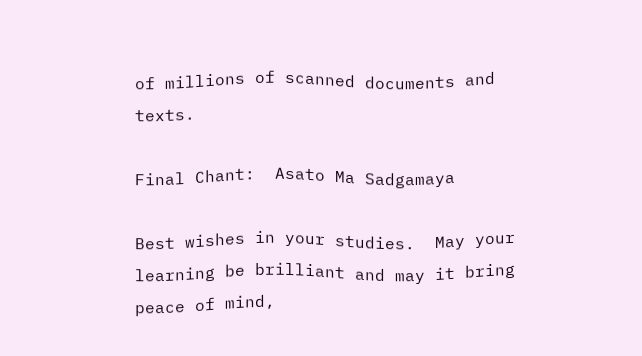of millions of scanned documents and texts.

Final Chant:  Asato Ma Sadgamaya

Best wishes in your studies.  May your learning be brilliant and may it bring peace of mind,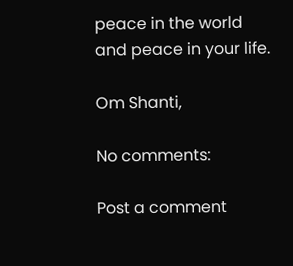peace in the world and peace in your life.

Om Shanti,

No comments:

Post a comment